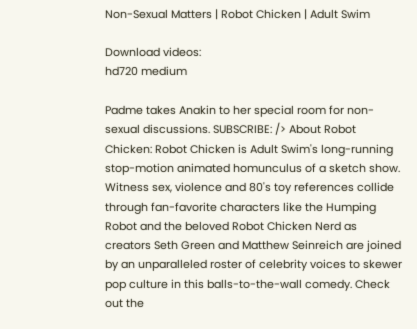Non-Sexual Matters | Robot Chicken | Adult Swim

Download videos:
hd720 medium

Padme takes Anakin to her special room for non-sexual discussions. SUBSCRIBE: /> About Robot Chicken: Robot Chicken is Adult Swim's long-running stop-motion animated homunculus of a sketch show. Witness sex, violence and 80's toy references collide through fan-favorite characters like the Humping Robot and the beloved Robot Chicken Nerd as creators Seth Green and Matthew Seinreich are joined by an unparalleled roster of celebrity voices to skewer pop culture in this balls-to-the-wall comedy. Check out the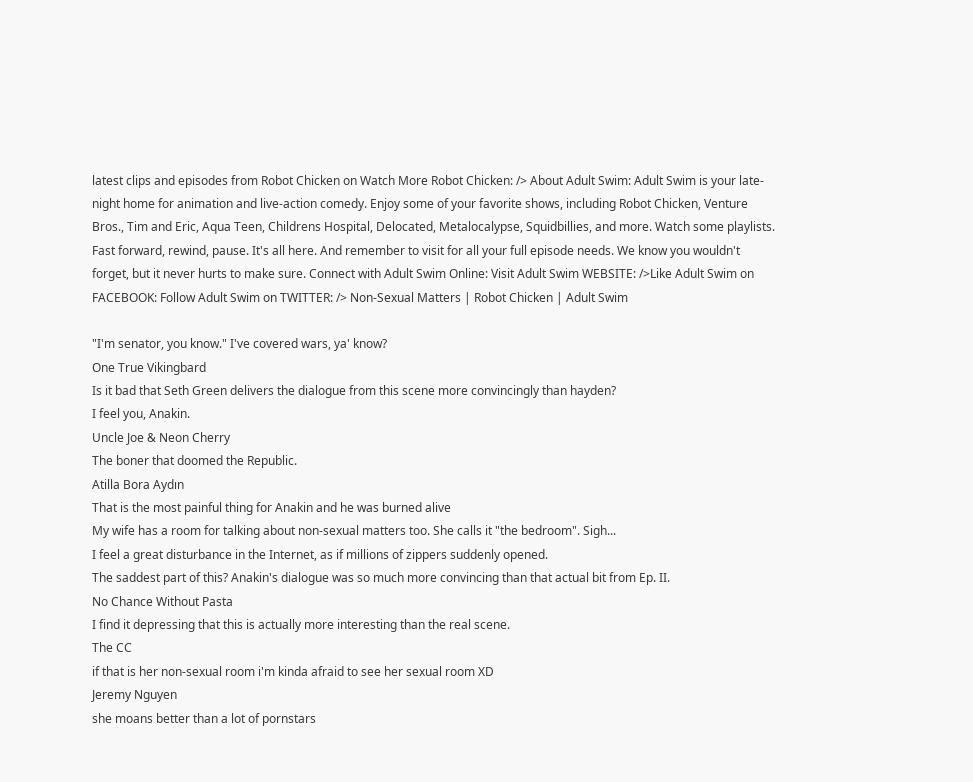latest clips and episodes from Robot Chicken on Watch More Robot Chicken: /> About Adult Swim: Adult Swim is your late-night home for animation and live-action comedy. Enjoy some of your favorite shows, including Robot Chicken, Venture Bros., Tim and Eric, Aqua Teen, Childrens Hospital, Delocated, Metalocalypse, Squidbillies, and more. Watch some playlists. Fast forward, rewind, pause. It's all here. And remember to visit for all your full episode needs. We know you wouldn't forget, but it never hurts to make sure. Connect with Adult Swim Online: Visit Adult Swim WEBSITE: />Like Adult Swim on FACEBOOK: Follow Adult Swim on TWITTER: /> Non-Sexual Matters | Robot Chicken | Adult Swim

"I'm senator, you know." I've covered wars, ya' know?
One True Vikingbard
Is it bad that Seth Green delivers the dialogue from this scene more convincingly than hayden?
I feel you, Anakin.
Uncle Joe & Neon Cherry
The boner that doomed the Republic.
Atilla Bora Aydın
That is the most painful thing for Anakin and he was burned alive
My wife has a room for talking about non-sexual matters too. She calls it "the bedroom". Sigh...
I feel a great disturbance in the Internet, as if millions of zippers suddenly opened.
The saddest part of this? Anakin's dialogue was so much more convincing than that actual bit from Ep. II.
No Chance Without Pasta
I find it depressing that this is actually more interesting than the real scene.
The CC
if that is her non-sexual room i'm kinda afraid to see her sexual room XD
Jeremy Nguyen
she moans better than a lot of pornstars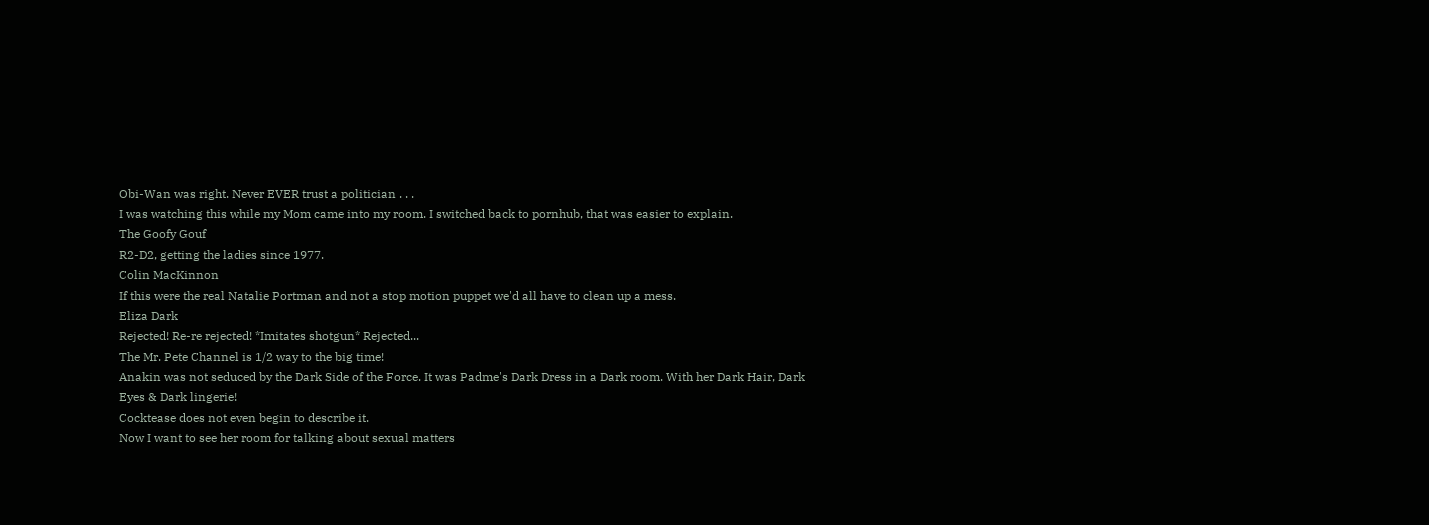Obi-Wan was right. Never EVER trust a politician . . .
I was watching this while my Mom came into my room. I switched back to pornhub, that was easier to explain.
The Goofy Gouf
R2-D2, getting the ladies since 1977.
Colin MacKinnon
If this were the real Natalie Portman and not a stop motion puppet we'd all have to clean up a mess.
Eliza Dark
Rejected! Re-re rejected! *Imitates shotgun* Rejected...
The Mr. Pete Channel is 1/2 way to the big time!
Anakin was not seduced by the Dark Side of the Force. It was Padme's Dark Dress in a Dark room. With her Dark Hair, Dark Eyes & Dark lingerie!
Cocktease does not even begin to describe it.
Now I want to see her room for talking about sexual matters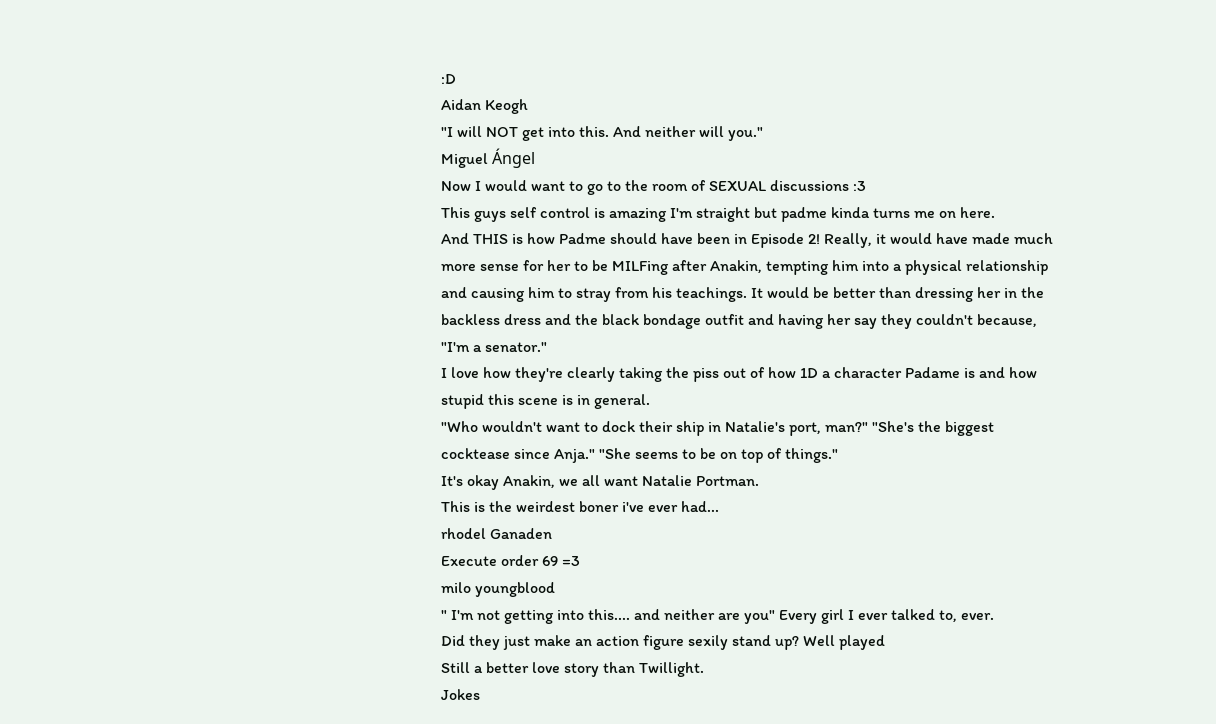:D
Aidan Keogh
"I will NOT get into this. And neither will you."
Miguel Ángel
Now I would want to go to the room of SEXUAL discussions :3
This guys self control is amazing I'm straight but padme kinda turns me on here.
And THIS is how Padme should have been in Episode 2! Really, it would have made much more sense for her to be MILFing after Anakin, tempting him into a physical relationship and causing him to stray from his teachings. It would be better than dressing her in the backless dress and the black bondage outfit and having her say they couldn't because, "I'm a senator."
I love how they're clearly taking the piss out of how 1D a character Padame is and how stupid this scene is in general.
"Who wouldn't want to dock their ship in Natalie's port, man?" "She's the biggest cocktease since Anja." "She seems to be on top of things."
It's okay Anakin, we all want Natalie Portman.
This is the weirdest boner i've ever had...
rhodel Ganaden
Execute order 69 =3
milo youngblood
" I'm not getting into this.... and neither are you" Every girl I ever talked to, ever.
Did they just make an action figure sexily stand up? Well played
Still a better love story than Twillight.
Jokes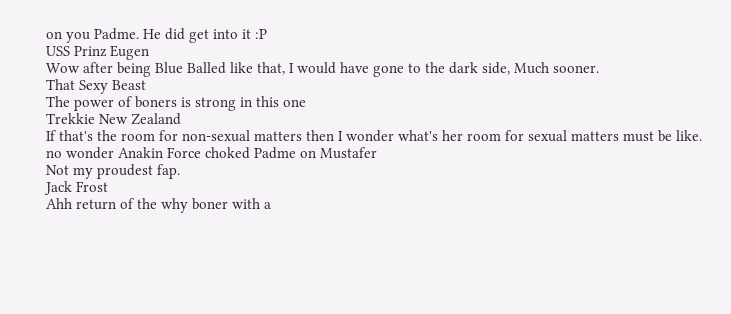on you Padme. He did get into it :P
USS Prinz Eugen
Wow after being Blue Balled like that, I would have gone to the dark side, Much sooner.
That Sexy Beast
The power of boners is strong in this one
Trekkie New Zealand
If that's the room for non-sexual matters then I wonder what's her room for sexual matters must be like.
no wonder Anakin Force choked Padme on Mustafer
Not my proudest fap.
Jack Frost
Ahh return of the why boner with a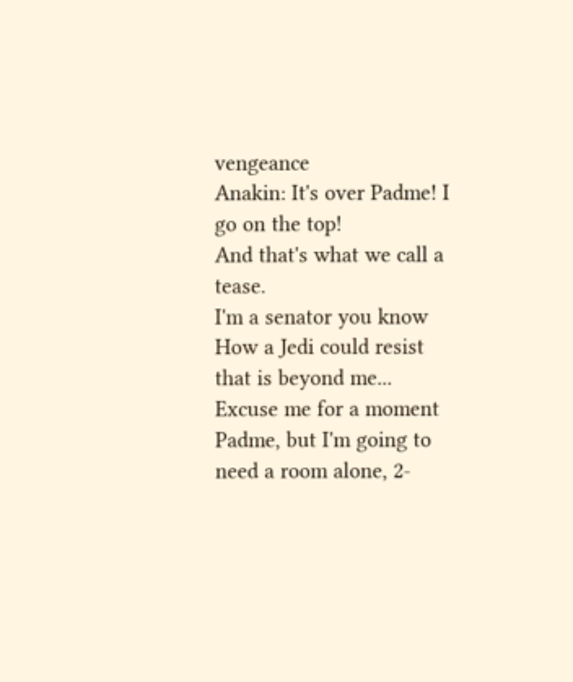vengeance
Anakin: It's over Padme! I go on the top!
And that's what we call a tease.
I'm a senator you know
How a Jedi could resist that is beyond me...
Excuse me for a moment Padme, but I'm going to need a room alone, 2-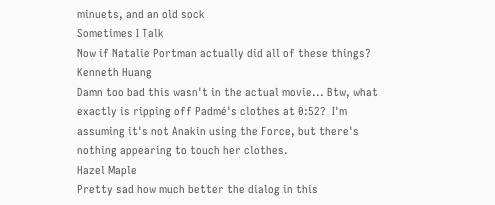minuets, and an old sock
Sometimes I Talk
Now if Natalie Portman actually did all of these things?
Kenneth Huang
Damn too bad this wasn't in the actual movie... Btw, what exactly is ripping off Padmé's clothes at 0:52?  I'm assuming it's not Anakin using the Force, but there's nothing appearing to touch her clothes.
Hazel Maple
Pretty sad how much better the dialog in this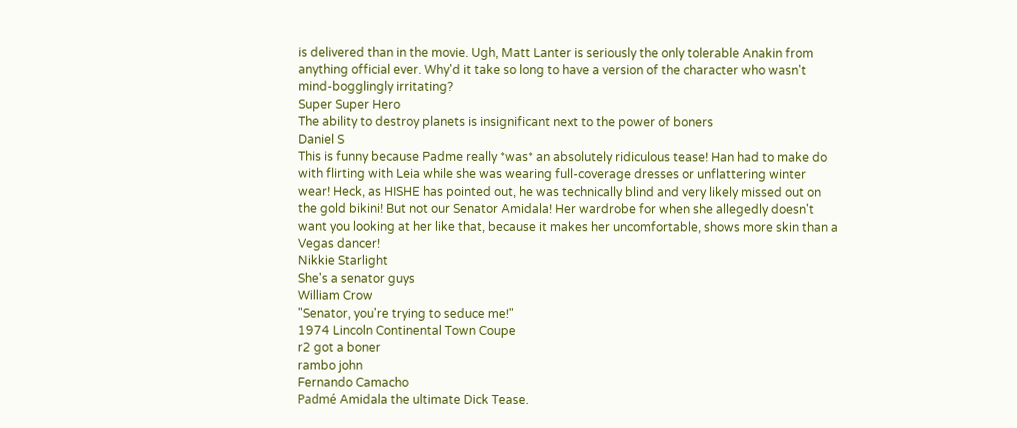is delivered than in the movie. Ugh, Matt Lanter is seriously the only tolerable Anakin from anything official ever. Why'd it take so long to have a version of the character who wasn't mind-bogglingly irritating?
Super Super Hero
The ability to destroy planets is insignificant next to the power of boners
Daniel S
This is funny because Padme really *was* an absolutely ridiculous tease! Han had to make do with flirting with Leia while she was wearing full-coverage dresses or unflattering winter wear! Heck, as HISHE has pointed out, he was technically blind and very likely missed out on the gold bikini! But not our Senator Amidala! Her wardrobe for when she allegedly doesn't want you looking at her like that, because it makes her uncomfortable, shows more skin than a Vegas dancer!
Nikkie Starlight
She's a senator guys
William Crow
"Senator, you're trying to seduce me!"
1974 Lincoln Continental Town Coupe
r2 got a boner
rambo john
Fernando Camacho
Padmé Amidala the ultimate Dick Tease.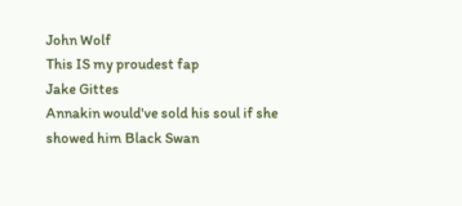John Wolf
This IS my proudest fap
Jake Gittes
Annakin would've sold his soul if she showed him Black Swan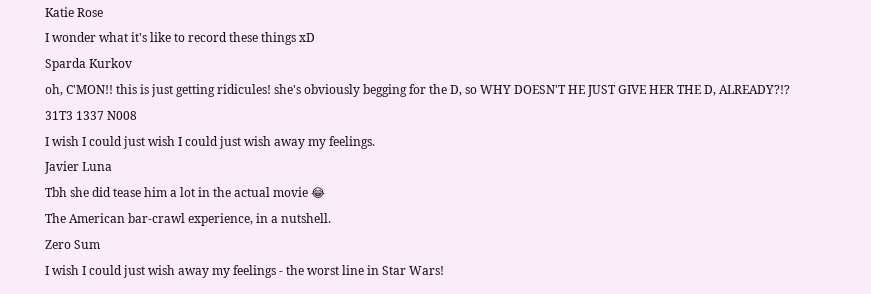Katie Rose
I wonder what it's like to record these things xD
Sparda Kurkov
oh, C'MON!! this is just getting ridicules! she's obviously begging for the D, so WHY DOESN'T HE JUST GIVE HER THE D, ALREADY?!?
31T3 1337 N008
I wish I could just wish I could just wish away my feelings.
Javier Luna
Tbh she did tease him a lot in the actual movie 😂
The American bar-crawl experience, in a nutshell.
Zero Sum
I wish I could just wish away my feelings - the worst line in Star Wars!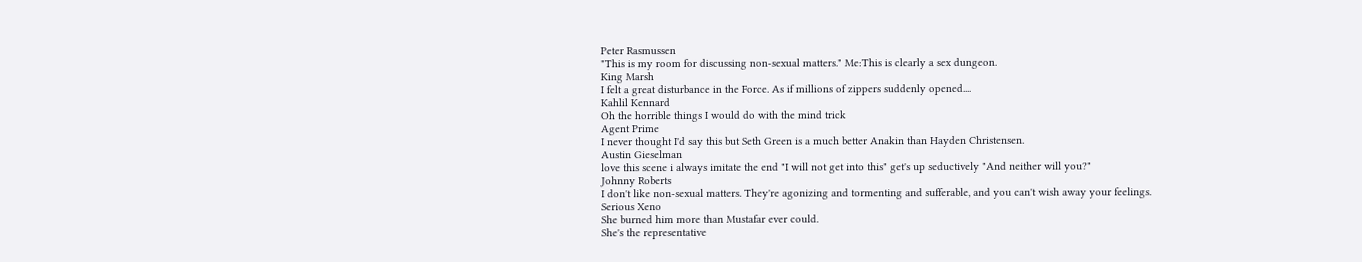Peter Rasmussen
"This is my room for discussing non-sexual matters." Me:This is clearly a sex dungeon.
King Marsh
I felt a great disturbance in the Force. As if millions of zippers suddenly opened....
Kahlil Kennard
Oh the horrible things I would do with the mind trick
Agent Prime
I never thought I'd say this but Seth Green is a much better Anakin than Hayden Christensen.
Austin Gieselman
love this scene i always imitate the end "I will not get into this" get's up seductively "And neither will you?"
Johnny Roberts
I don't like non-sexual matters. They're agonizing and tormenting and sufferable, and you can't wish away your feelings.
Serious Xeno
She burned him more than Mustafar ever could.
She's the representative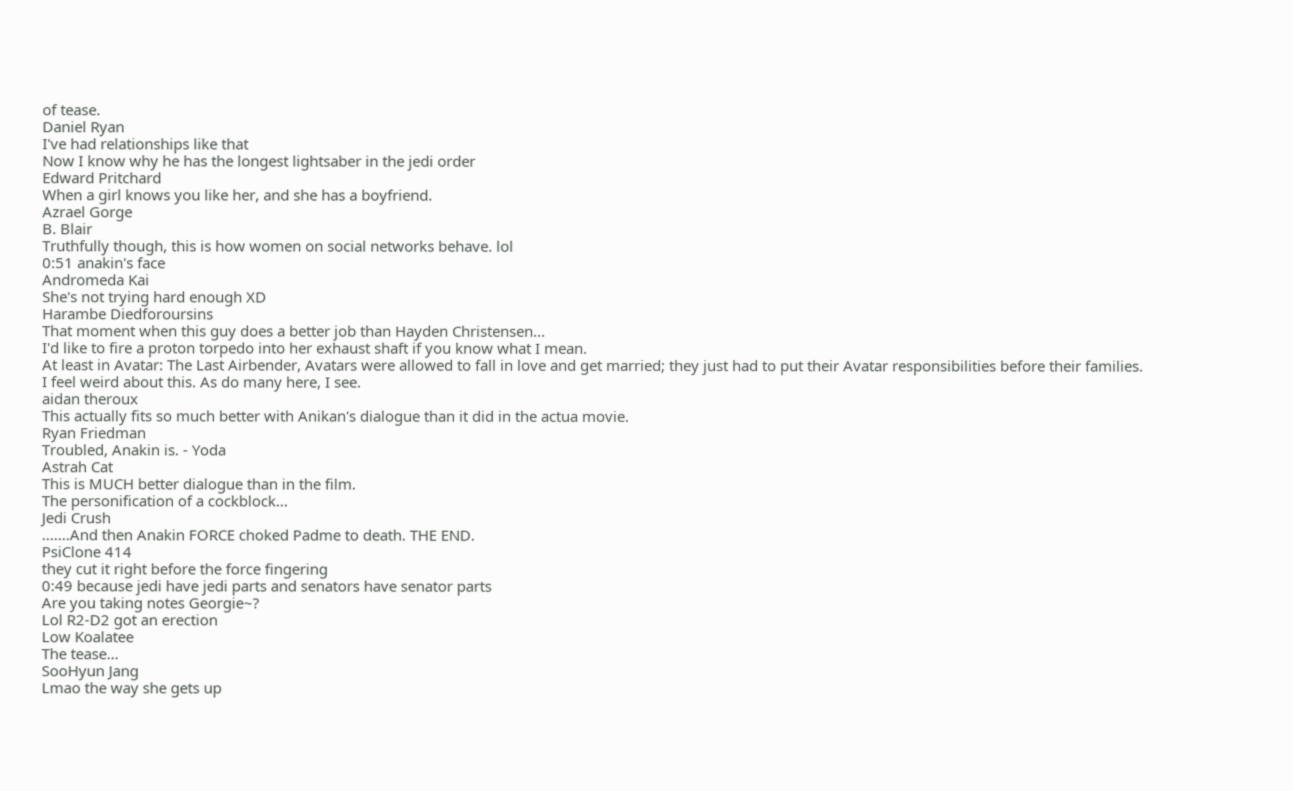of tease.
Daniel Ryan
I've had relationships like that
Now I know why he has the longest lightsaber in the jedi order
Edward Pritchard
When a girl knows you like her, and she has a boyfriend.
Azrael Gorge
B. Blair
Truthfully though, this is how women on social networks behave. lol
0:51 anakin's face
Andromeda Kai
She's not trying hard enough XD
Harambe Diedforoursins
That moment when this guy does a better job than Hayden Christensen...
I'd like to fire a proton torpedo into her exhaust shaft if you know what I mean.
At least in Avatar: The Last Airbender, Avatars were allowed to fall in love and get married; they just had to put their Avatar responsibilities before their families.
I feel weird about this. As do many here, I see.
aidan theroux
This actually fits so much better with Anikan's dialogue than it did in the actua movie.
Ryan Friedman
Troubled, Anakin is. - Yoda
Astrah Cat
This is MUCH better dialogue than in the film.
The personification of a cockblock...
Jedi Crush
.......And then Anakin FORCE choked Padme to death. THE END.
PsiClone 414
they cut it right before the force fingering
0:49 because jedi have jedi parts and senators have senator parts
Are you taking notes Georgie~?
Lol R2-D2 got an erection
Low Koalatee
The tease...
SooHyun Jang
Lmao the way she gets up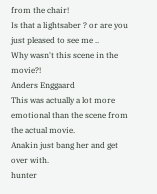from the chair!
Is that a lightsaber ? or are you just pleased to see me ..
Why wasn't this scene in the movie?!
Anders Enggaard
This was actually a lot more emotional than the scene from the actual movie.
Anakin just bang her and get over with.
hunter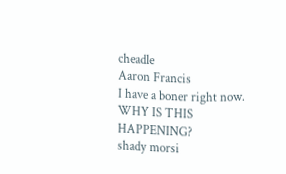cheadle
Aaron Francis
I have a boner right now. WHY IS THIS HAPPENING?
shady morsi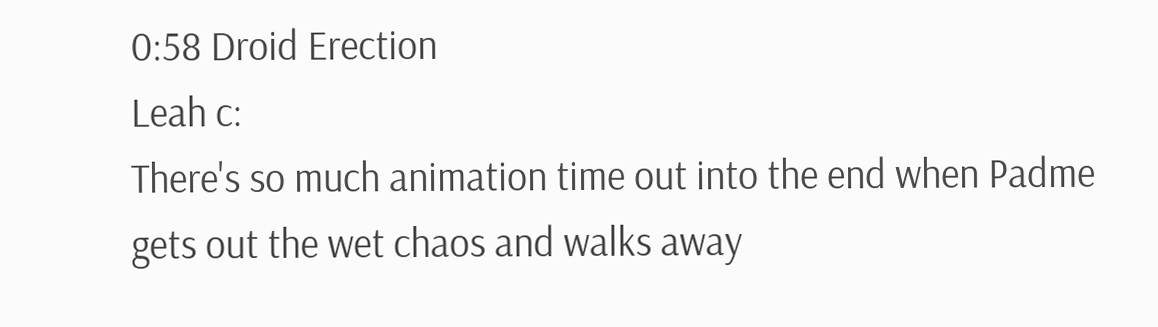0:58 Droid Erection
Leah c:
There's so much animation time out into the end when Padme gets out the wet chaos and walks away